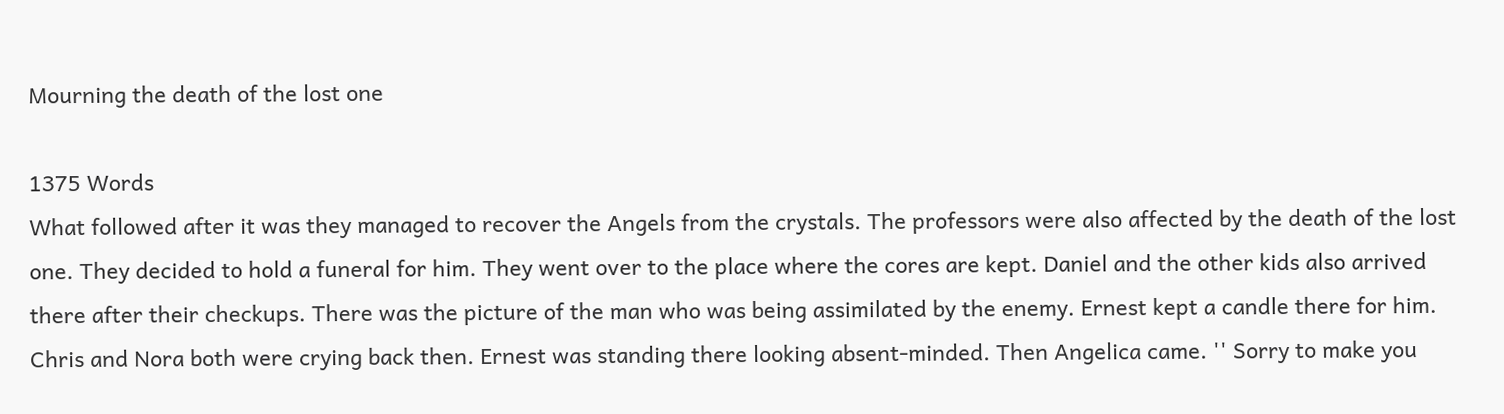Mourning the death of the lost one

1375 Words
What followed after it was they managed to recover the Angels from the crystals. The professors were also affected by the death of the lost one. They decided to hold a funeral for him. They went over to the place where the cores are kept. Daniel and the other kids also arrived there after their checkups. There was the picture of the man who was being assimilated by the enemy. Ernest kept a candle there for him. Chris and Nora both were crying back then. Ernest was standing there looking absent-minded. Then Angelica came. '' Sorry to make you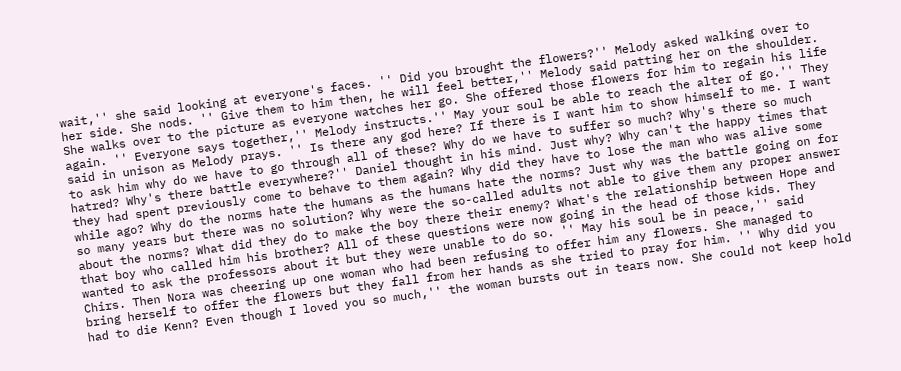wait,'' she said looking at everyone's faces. '' Did you brought the flowers?'' Melody asked walking over to her side. She nods. '' Give them to him then, he will feel better,'' Melody said patting her on the shoulder. She walks over to the picture as everyone watches her go. She offered those flowers for him to regain his life again. '' Everyone says together,'' Melody instructs.'' May your soul be able to reach the alter of go.'' They said in unison as Melody prays. '' Is there any god here? If there is I want him to show himself to me. I want to ask him why do we have to go through all of these? Why do we have to suffer so much? Why's there so much hatred? Why's there battle everywhere?'' Daniel thought in his mind. Just why? Why can't the happy times that they had spent previously come to behave to them again? Why did they have to lose the man who was alive some while ago? Why do the norms hate the humans as the humans hate the norms? Just why was the battle going on for so many years but there was no solution? Why were the so-called adults not able to give them any proper answer about the norms? What did they do to make the boy there their enemy? What's the relationship between Hope and that boy who called him his brother? All of these questions were now going in the head of those kids. They wanted to ask the professors about it but they were unable to do so. '' May his soul be in peace,'' said Chirs. Then Nora was cheering up one woman who had been refusing to offer him any flowers. She managed to bring herself to offer the flowers but they fall from her hands as she tried to pray for him. '' Why did you had to die Kenn? Even though I loved you so much,'' the woman bursts out in tears now. She could not keep hold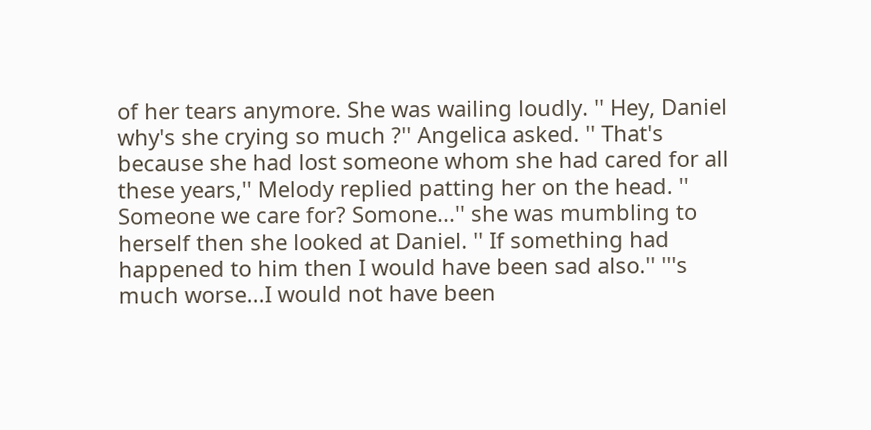of her tears anymore. She was wailing loudly. '' Hey, Daniel why's she crying so much ?'' Angelica asked. '' That's because she had lost someone whom she had cared for all these years,'' Melody replied patting her on the head. '' Someone we care for? Somone...'' she was mumbling to herself then she looked at Daniel. '' If something had happened to him then I would have been sad also.'' '''s much worse...I would not have been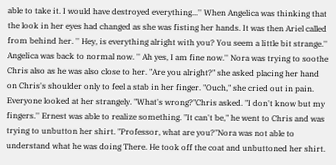able to take it. I would have destroyed everything...'' When Angelica was thinking that the look in her eyes had changed as she was fisting her hands. It was then Ariel called from behind her. '' Hey, is everything alright with you? You seem a little bit strange.'' Angelica was back to normal now. '' Ah yes, I am fine now.'' Nora was trying to soothe Chris also as he was also close to her. "Are you alright?" she asked placing her hand on Chris's shoulder only to feel a stab in her finger. "Ouch," she cried out in pain. Everyone looked at her strangely. "What's wrong?"Chris asked. "I don't know but my fingers.'' Ernest was able to realize something. "It can't be," he went to Chris and was trying to unbutton her shirt. "Professor, what are you?"Nora was not able to understand what he was doing There. He took off the coat and unbuttoned her shirt.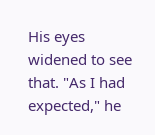His eyes widened to see that. "As I had expected," he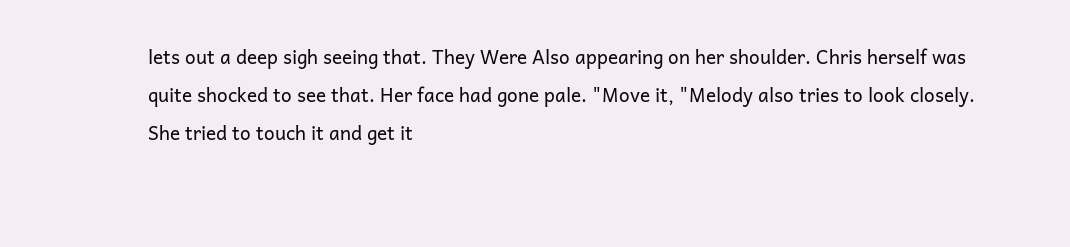lets out a deep sigh seeing that. They Were Also appearing on her shoulder. Chris herself was quite shocked to see that. Her face had gone pale. "Move it, "Melody also tries to look closely. She tried to touch it and get it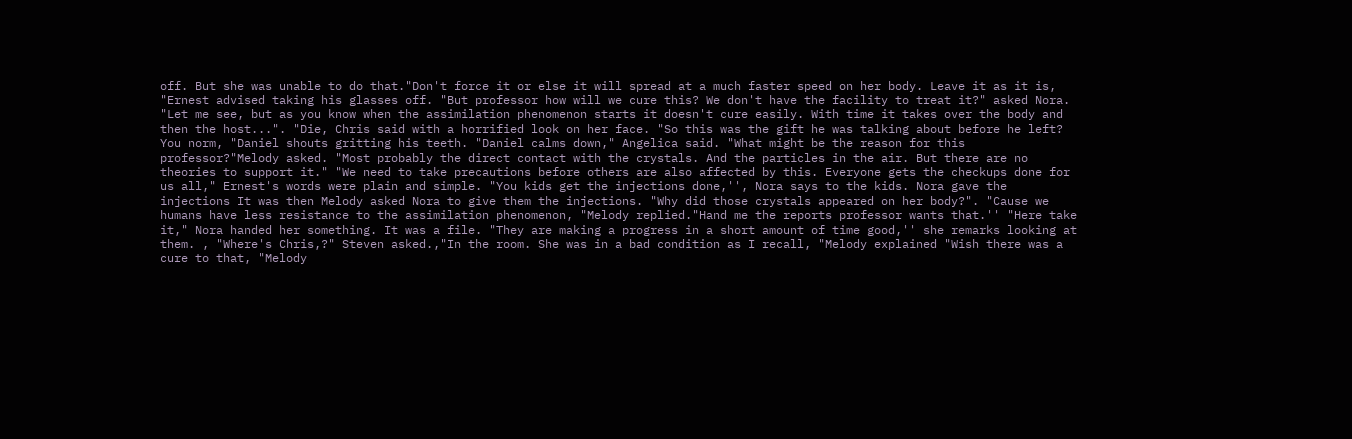off. But she was unable to do that."Don't force it or else it will spread at a much faster speed on her body. Leave it as it is, "Ernest advised taking his glasses off. "But professor how will we cure this? We don't have the facility to treat it?" asked Nora. "Let me see, but as you know when the assimilation phenomenon starts it doesn't cure easily. With time it takes over the body and then the host...". "Die, Chris said with a horrified look on her face. "So this was the gift he was talking about before he left? You norm, "Daniel shouts gritting his teeth. "Daniel calms down," Angelica said. "What might be the reason for this professor?"Melody asked. "Most probably the direct contact with the crystals. And the particles in the air. But there are no theories to support it." "We need to take precautions before others are also affected by this. Everyone gets the checkups done for us all," Ernest's words were plain and simple. "You kids get the injections done,'', Nora says to the kids. Nora gave the injections It was then Melody asked Nora to give them the injections. "Why did those crystals appeared on her body?". "Cause we humans have less resistance to the assimilation phenomenon, "Melody replied."Hand me the reports professor wants that.'' "Here take it," Nora handed her something. It was a file. "They are making a progress in a short amount of time good,'' she remarks looking at them. , "Where's Chris,?" Steven asked.,"In the room. She was in a bad condition as I recall, "Melody explained "Wish there was a cure to that, "Melody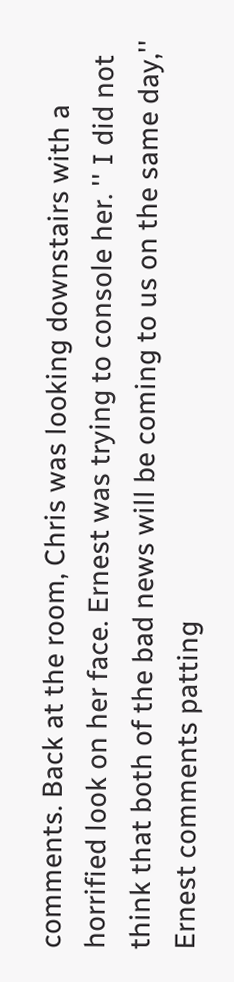comments. Back at the room, Chris was looking downstairs with a horrified look on her face. Ernest was trying to console her. '' I did not think that both of the bad news will be coming to us on the same day,'' Ernest comments patting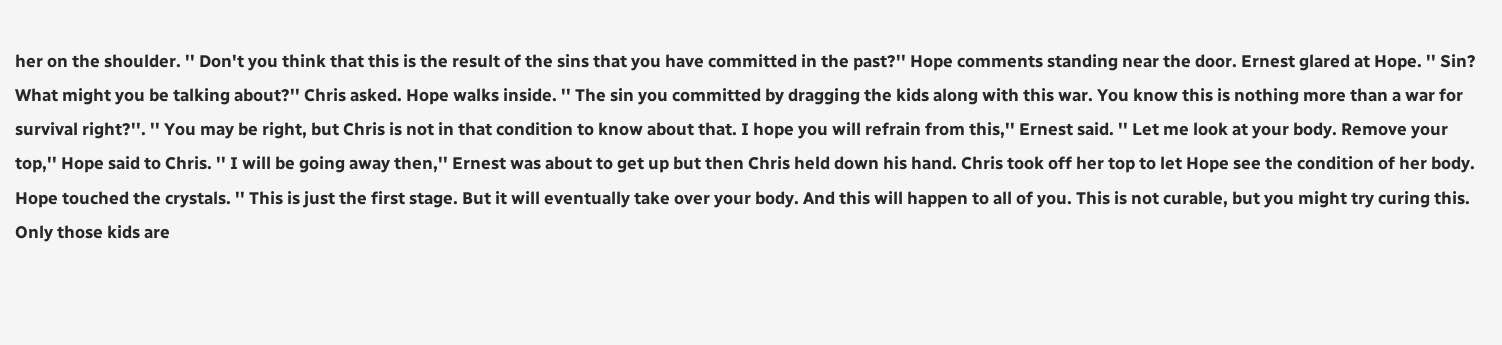her on the shoulder. '' Don't you think that this is the result of the sins that you have committed in the past?'' Hope comments standing near the door. Ernest glared at Hope. '' Sin? What might you be talking about?'' Chris asked. Hope walks inside. '' The sin you committed by dragging the kids along with this war. You know this is nothing more than a war for survival right?''. '' You may be right, but Chris is not in that condition to know about that. I hope you will refrain from this,'' Ernest said. '' Let me look at your body. Remove your top,'' Hope said to Chris. '' I will be going away then,'' Ernest was about to get up but then Chris held down his hand. Chris took off her top to let Hope see the condition of her body. Hope touched the crystals. '' This is just the first stage. But it will eventually take over your body. And this will happen to all of you. This is not curable, but you might try curing this. Only those kids are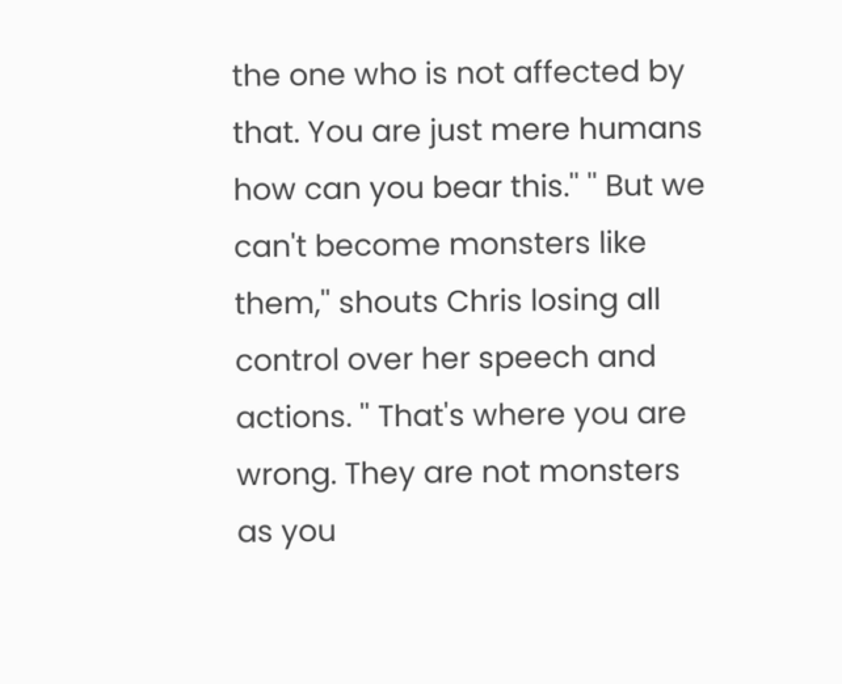the one who is not affected by that. You are just mere humans how can you bear this.'' '' But we can't become monsters like them,'' shouts Chris losing all control over her speech and actions. '' That's where you are wrong. They are not monsters as you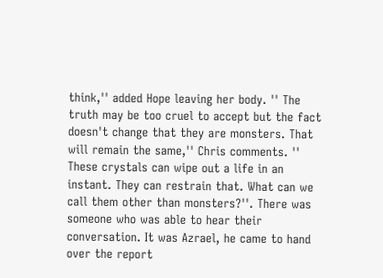think,'' added Hope leaving her body. '' The truth may be too cruel to accept but the fact doesn't change that they are monsters. That will remain the same,'' Chris comments. '' These crystals can wipe out a life in an instant. They can restrain that. What can we call them other than monsters?''. There was someone who was able to hear their conversation. It was Azrael, he came to hand over the report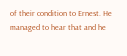of their condition to Ernest. He managed to hear that and he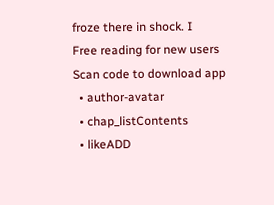froze there in shock. I
Free reading for new users
Scan code to download app
  • author-avatar
  • chap_listContents
  • likeADD